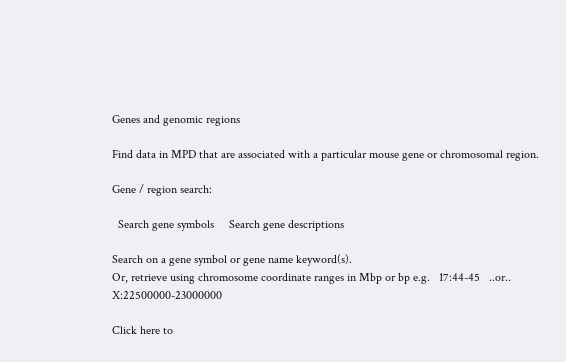Genes and genomic regions

Find data in MPD that are associated with a particular mouse gene or chromosomal region.

Gene / region search:

  Search gene symbols     Search gene descriptions

Search on a gene symbol or gene name keyword(s).
Or, retrieve using chromosome coordinate ranges in Mbp or bp e.g.   17:44-45   ..or..   X:22500000-23000000

Click here to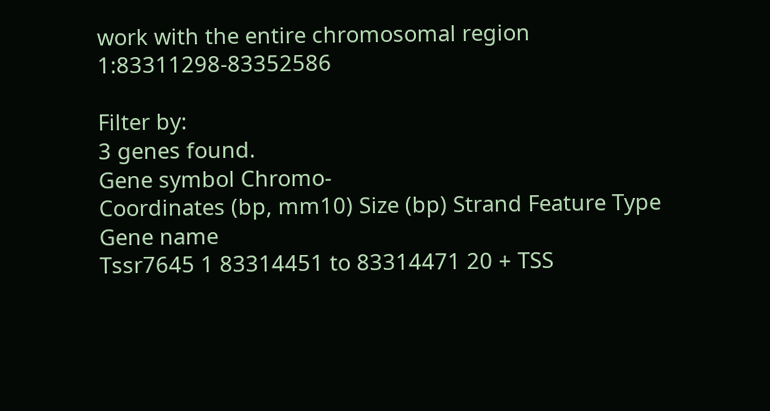work with the entire chromosomal region 1:83311298-83352586

Filter by:
3 genes found.
Gene symbol Chromo-
Coordinates (bp, mm10) Size (bp) Strand Feature Type Gene name
Tssr7645 1 83314451 to 83314471 20 + TSS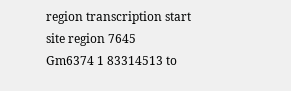region transcription start site region 7645
Gm6374 1 83314513 to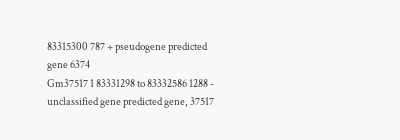83315300 787 + pseudogene predicted gene 6374
Gm37517 1 83331298 to 83332586 1288 - unclassified gene predicted gene, 37517